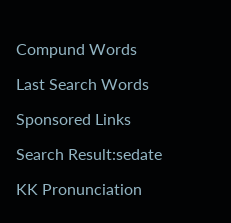Compund Words

Last Search Words

Sponsored Links

Search Result:sedate

KK Pronunciation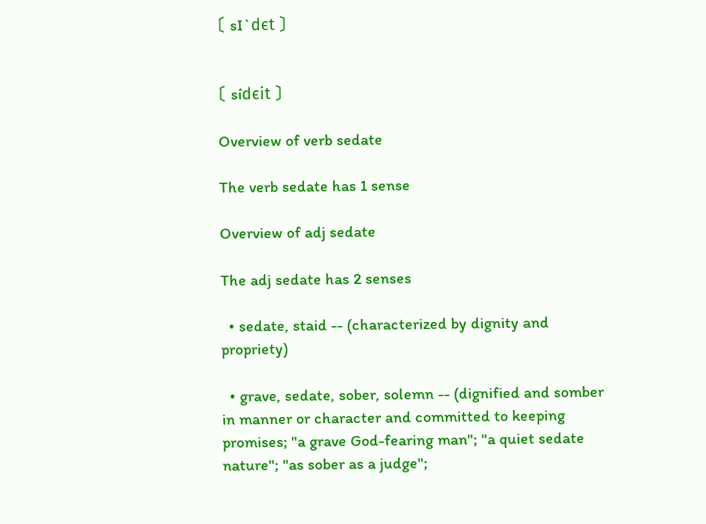〔 sI`dєt 〕


〔 siˋdєit 〕

Overview of verb sedate

The verb sedate has 1 sense

Overview of adj sedate

The adj sedate has 2 senses

  • sedate, staid -- (characterized by dignity and propriety)

  • grave, sedate, sober, solemn -- (dignified and somber in manner or character and committed to keeping promises; "a grave God-fearing man"; "a quiet sedate nature"; "as sober as a judge";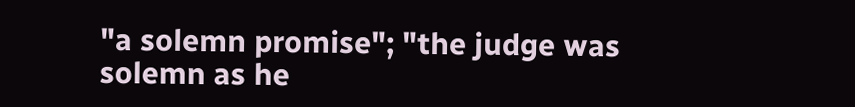"a solemn promise"; "the judge was solemn as he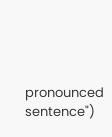pronounced sentence")